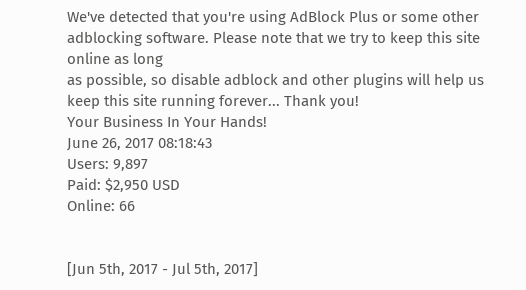We've detected that you're using AdBlock Plus or some other adblocking software. Please note that we try to keep this site online as long
as possible, so disable adblock and other plugins will help us keep this site running forever... Thank you!
Your Business In Your Hands!
June 26, 2017 08:18:43
Users: 9,897
Paid: $2,950 USD
Online: 66


[Jun 5th, 2017 - Jul 5th, 2017]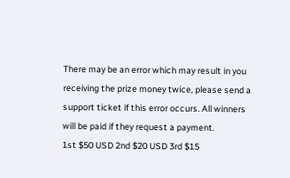There may be an error which may result in you receiving the prize money twice, please send a support ticket if this error occurs. All winners will be paid if they request a payment.
1st $50 USD 2nd $20 USD 3rd $15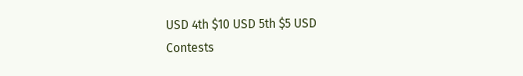USD 4th $10 USD 5th $5 USD
Contests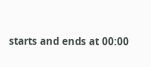starts and ends at 00:00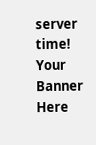server time!
Your Banner Here